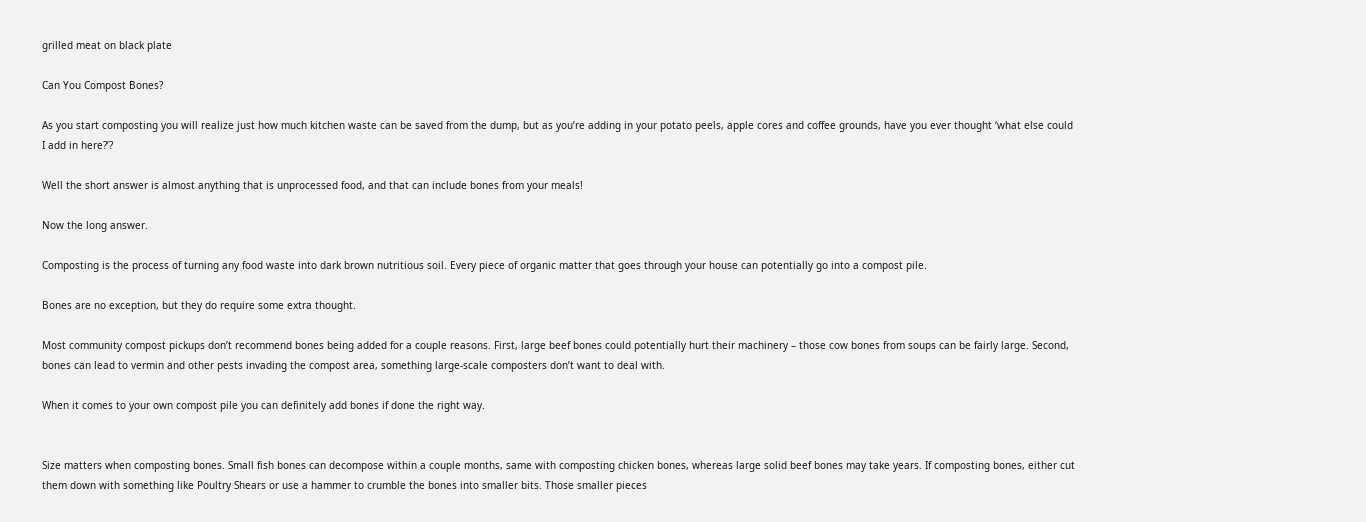grilled meat on black plate

Can You Compost Bones?

As you start composting you will realize just how much kitchen waste can be saved from the dump, but as you’re adding in your potato peels, apple cores and coffee grounds, have you ever thought ‘what else could I add in here?’?

Well the short answer is almost anything that is unprocessed food, and that can include bones from your meals!

Now the long answer.

Composting is the process of turning any food waste into dark brown nutritious soil. Every piece of organic matter that goes through your house can potentially go into a compost pile.

Bones are no exception, but they do require some extra thought.

Most community compost pickups don’t recommend bones being added for a couple reasons. First, large beef bones could potentially hurt their machinery – those cow bones from soups can be fairly large. Second, bones can lead to vermin and other pests invading the compost area, something large-scale composters don’t want to deal with.

When it comes to your own compost pile you can definitely add bones if done the right way.


Size matters when composting bones. Small fish bones can decompose within a couple months, same with composting chicken bones, whereas large solid beef bones may take years. If composting bones, either cut them down with something like Poultry Shears or use a hammer to crumble the bones into smaller bits. Those smaller pieces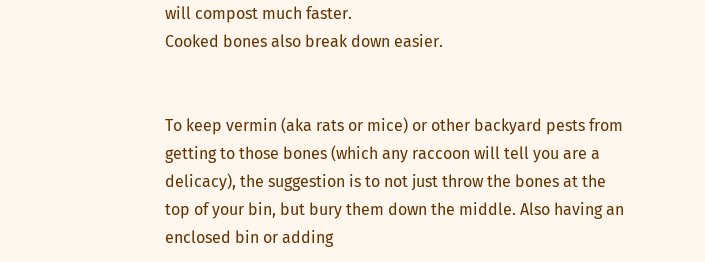will compost much faster.
Cooked bones also break down easier.


To keep vermin (aka rats or mice) or other backyard pests from getting to those bones (which any raccoon will tell you are a delicacy), the suggestion is to not just throw the bones at the top of your bin, but bury them down the middle. Also having an enclosed bin or adding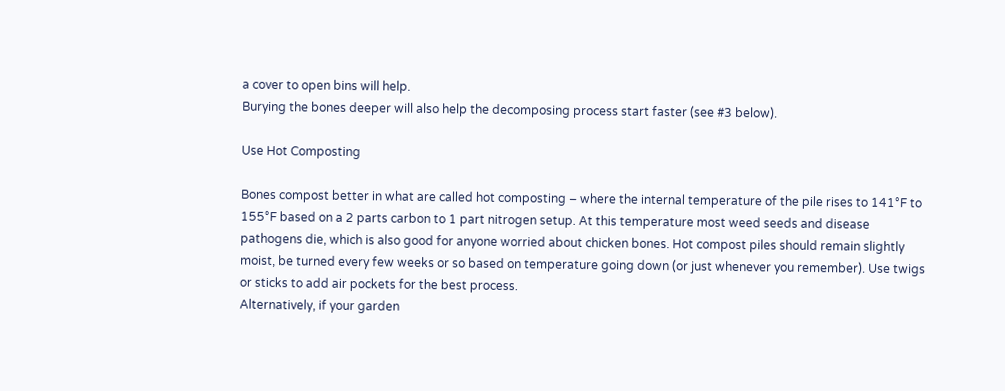a cover to open bins will help.
Burying the bones deeper will also help the decomposing process start faster (see #3 below).

Use Hot Composting

Bones compost better in what are called hot composting – where the internal temperature of the pile rises to 141°F to 155°F based on a 2 parts carbon to 1 part nitrogen setup. At this temperature most weed seeds and disease pathogens die, which is also good for anyone worried about chicken bones. Hot compost piles should remain slightly moist, be turned every few weeks or so based on temperature going down (or just whenever you remember). Use twigs or sticks to add air pockets for the best process.
Alternatively, if your garden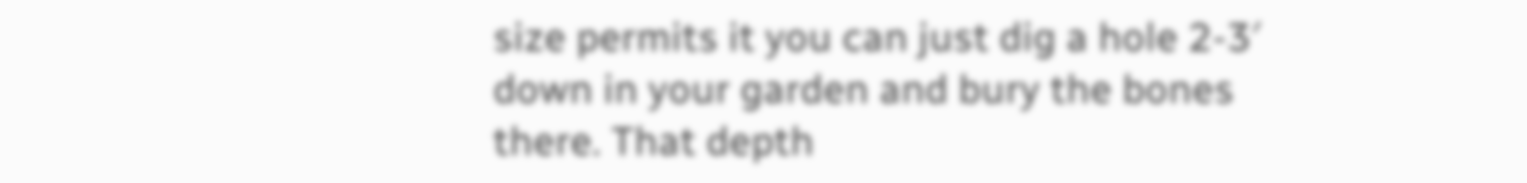size permits it you can just dig a hole 2-3′ down in your garden and bury the bones there. That depth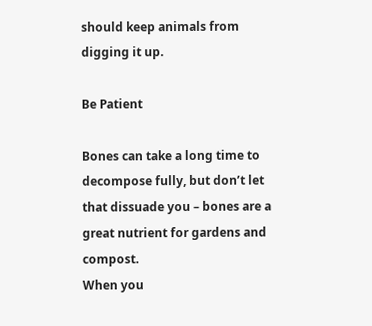should keep animals from digging it up.

Be Patient

Bones can take a long time to decompose fully, but don’t let that dissuade you – bones are a great nutrient for gardens and compost.
When you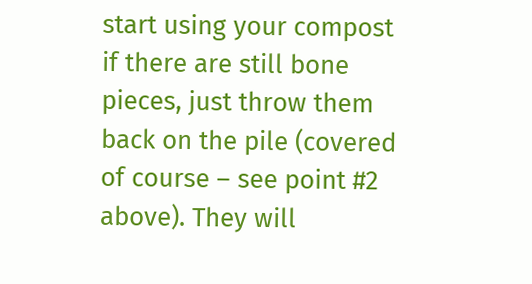start using your compost if there are still bone pieces, just throw them back on the pile (covered of course – see point #2 above). They will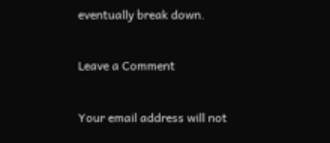eventually break down.

Leave a Comment

Your email address will not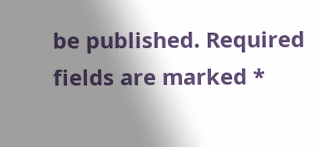be published. Required fields are marked *